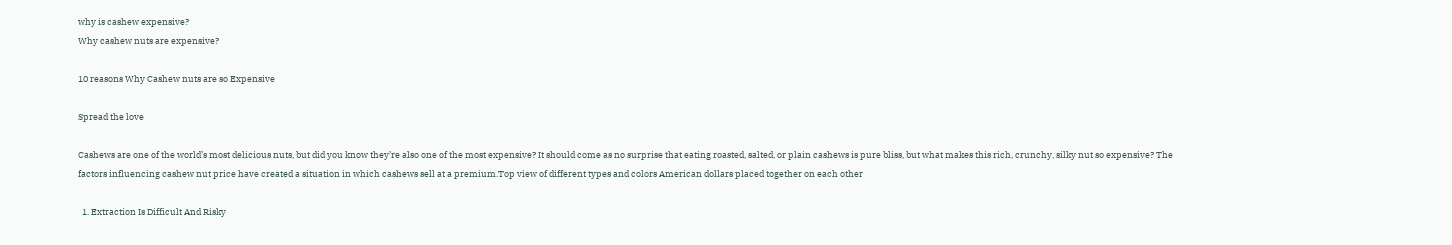why is cashew expensive?
Why cashew nuts are expensive?

10 reasons Why Cashew nuts are so Expensive

Spread the love

Cashews are one of the world’s most delicious nuts, but did you know they’re also one of the most expensive? It should come as no surprise that eating roasted, salted, or plain cashews is pure bliss, but what makes this rich, crunchy, silky nut so expensive? The factors influencing cashew nut price have created a situation in which cashews sell at a premium.Top view of different types and colors American dollars placed together on each other

  1. Extraction Is Difficult And Risky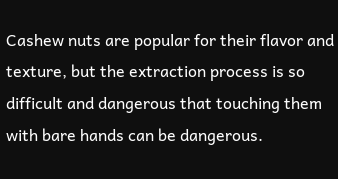Cashew nuts are popular for their flavor and texture, but the extraction process is so difficult and dangerous that touching them with bare hands can be dangerous.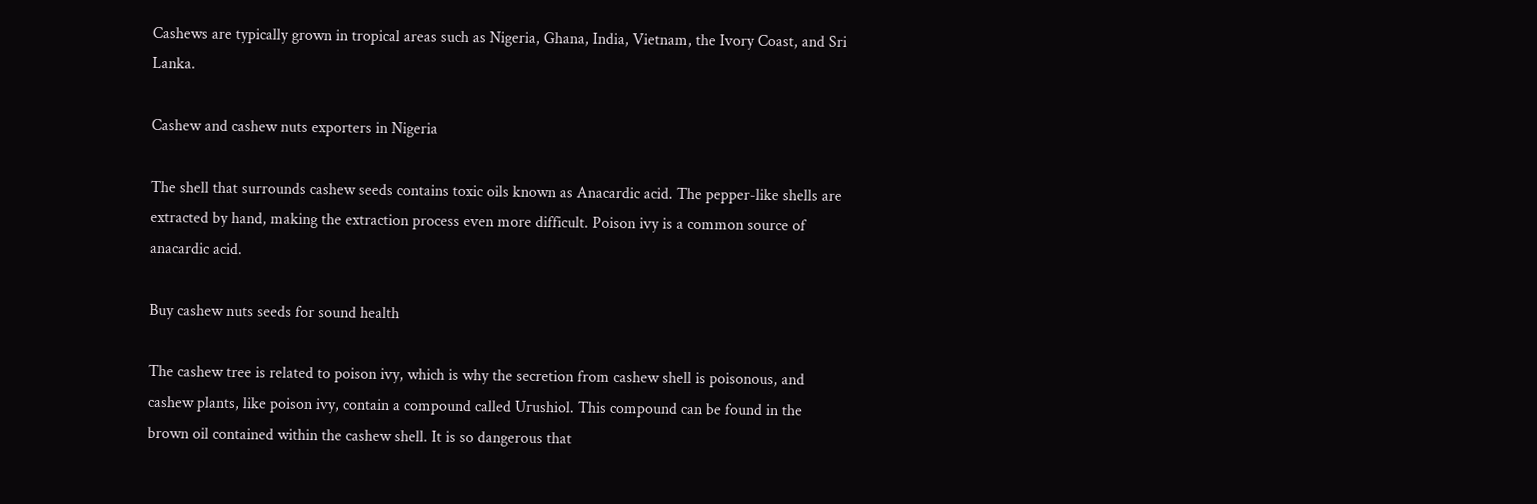Cashews are typically grown in tropical areas such as Nigeria, Ghana, India, Vietnam, the Ivory Coast, and Sri Lanka.

Cashew and cashew nuts exporters in Nigeria

The shell that surrounds cashew seeds contains toxic oils known as Anacardic acid. The pepper-like shells are extracted by hand, making the extraction process even more difficult. Poison ivy is a common source of anacardic acid.

Buy cashew nuts seeds for sound health

The cashew tree is related to poison ivy, which is why the secretion from cashew shell is poisonous, and cashew plants, like poison ivy, contain a compound called Urushiol. This compound can be found in the brown oil contained within the cashew shell. It is so dangerous that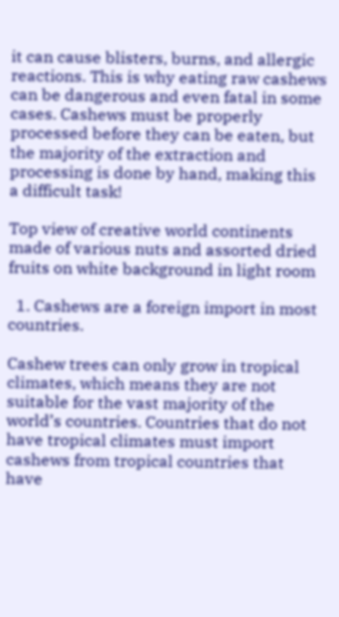it can cause blisters, burns, and allergic reactions. This is why eating raw cashews can be dangerous and even fatal in some cases. Cashews must be properly processed before they can be eaten, but the majority of the extraction and processing is done by hand, making this a difficult task!

Top view of creative world continents made of various nuts and assorted dried fruits on white background in light room

  1. Cashews are a foreign import in most countries.

Cashew trees can only grow in tropical climates, which means they are not suitable for the vast majority of the world’s countries. Countries that do not have tropical climates must import cashews from tropical countries that have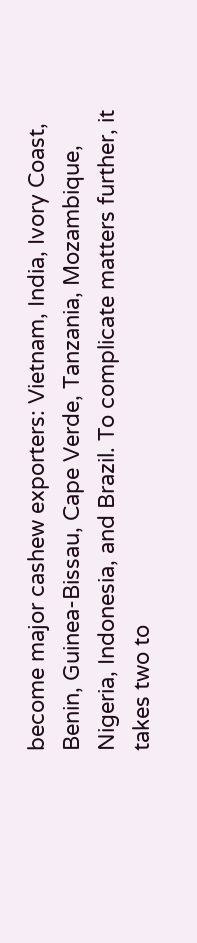become major cashew exporters: Vietnam, India, Ivory Coast, Benin, Guinea-Bissau, Cape Verde, Tanzania, Mozambique, Nigeria, Indonesia, and Brazil. To complicate matters further, it takes two to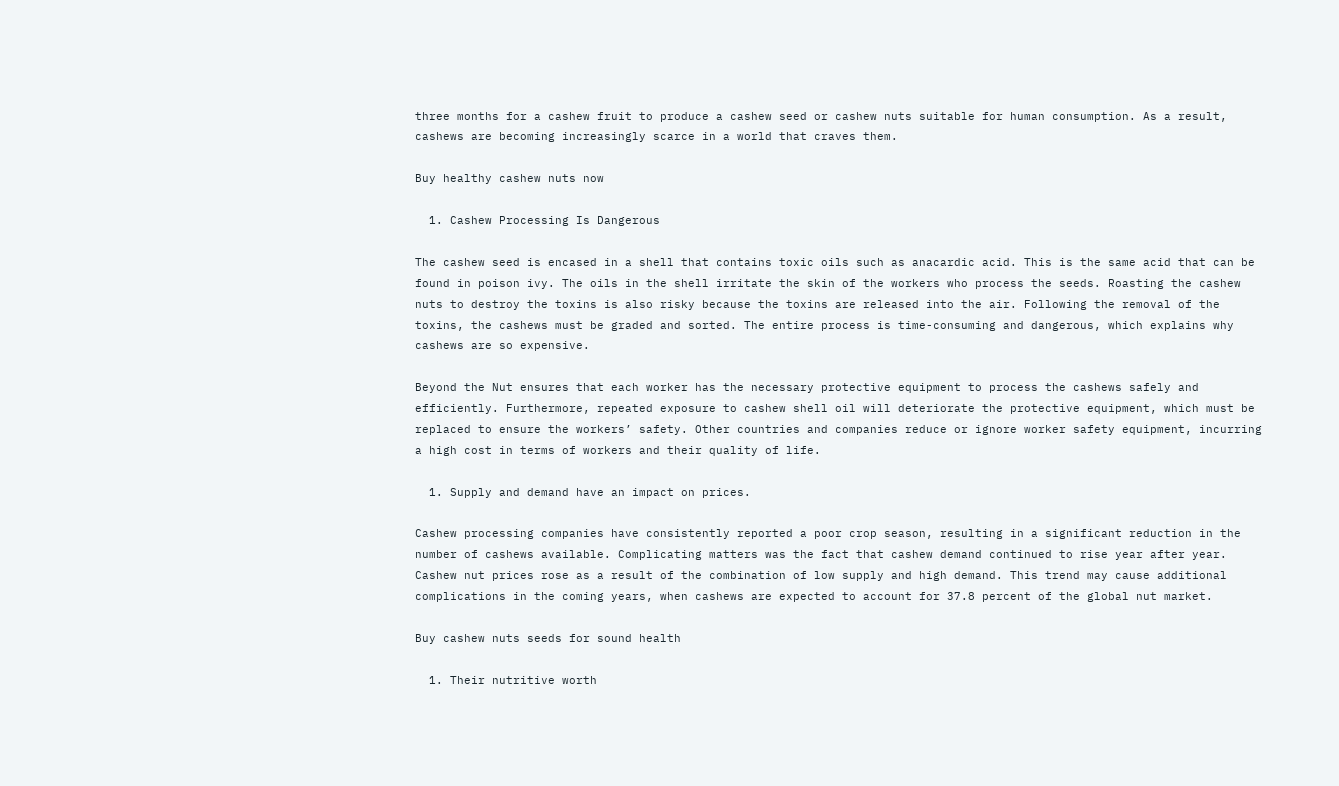three months for a cashew fruit to produce a cashew seed or cashew nuts suitable for human consumption. As a result, cashews are becoming increasingly scarce in a world that craves them.

Buy healthy cashew nuts now

  1. Cashew Processing Is Dangerous

The cashew seed is encased in a shell that contains toxic oils such as anacardic acid. This is the same acid that can be found in poison ivy. The oils in the shell irritate the skin of the workers who process the seeds. Roasting the cashew nuts to destroy the toxins is also risky because the toxins are released into the air. Following the removal of the toxins, the cashews must be graded and sorted. The entire process is time-consuming and dangerous, which explains why cashews are so expensive.

Beyond the Nut ensures that each worker has the necessary protective equipment to process the cashews safely and efficiently. Furthermore, repeated exposure to cashew shell oil will deteriorate the protective equipment, which must be replaced to ensure the workers’ safety. Other countries and companies reduce or ignore worker safety equipment, incurring a high cost in terms of workers and their quality of life.

  1. Supply and demand have an impact on prices.

Cashew processing companies have consistently reported a poor crop season, resulting in a significant reduction in the number of cashews available. Complicating matters was the fact that cashew demand continued to rise year after year. Cashew nut prices rose as a result of the combination of low supply and high demand. This trend may cause additional complications in the coming years, when cashews are expected to account for 37.8 percent of the global nut market.

Buy cashew nuts seeds for sound health

  1. Their nutritive worth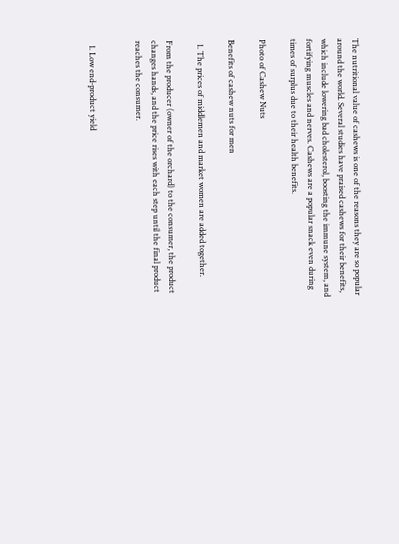The nutritional value of cashews is one of the reasons they are so popular around the world. Several studies have praised cashews for their benefits, which include lowering bad cholesterol, boosting the immune system, and fortifying muscles and nerves. Cashews are a popular snack even during times of surplus due to their health benefits.

Photo of Cashew Nuts

Benefits of cashew nuts for men

  1. The prices of middlemen and market women are added together.

From the producer (owner of the orchard) to the consumer, the product changes hands, and the price rises with each step until the final product reaches the consumer.


  1. Low end-product yield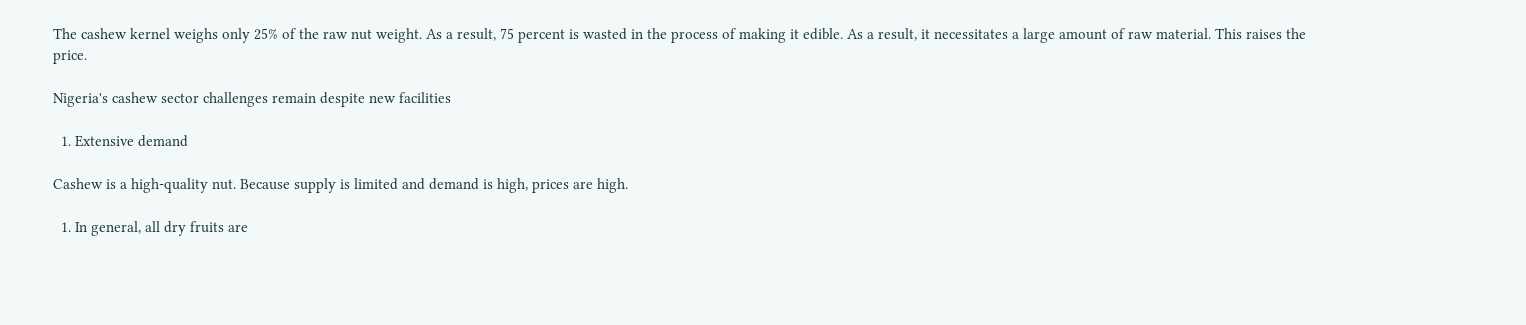The cashew kernel weighs only 25% of the raw nut weight. As a result, 75 percent is wasted in the process of making it edible. As a result, it necessitates a large amount of raw material. This raises the price.

Nigeria's cashew sector challenges remain despite new facilities

  1. Extensive demand

Cashew is a high-quality nut. Because supply is limited and demand is high, prices are high.

  1. In general, all dry fruits are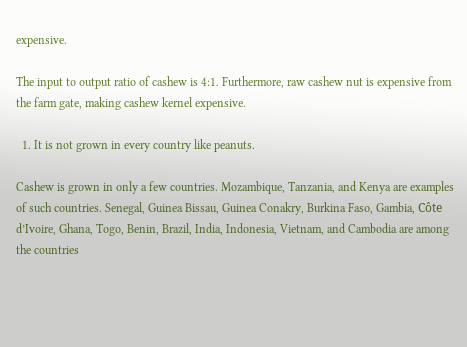expensive.

The input to output ratio of cashew is 4:1. Furthermore, raw cashew nut is expensive from the farm gate, making cashew kernel expensive.

  1. It is not grown in every country like peanuts.

Cashew is grown in only a few countries. Mozambique, Tanzania, and Kenya are examples of such countries. Senegal, Guinea Bissau, Guinea Conakry, Burkina Faso, Gambia, Côte d’Ivoire, Ghana, Togo, Benin, Brazil, India, Indonesia, Vietnam, and Cambodia are among the countries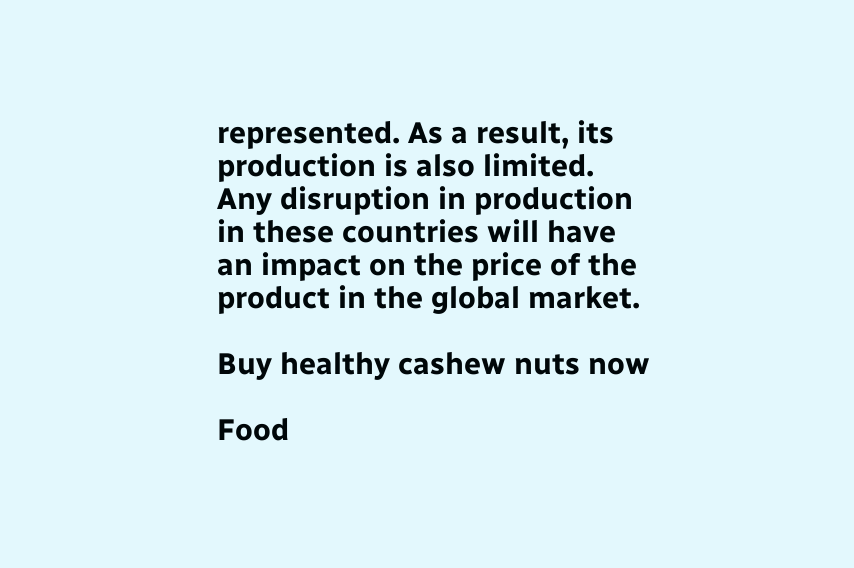represented. As a result, its production is also limited. Any disruption in production in these countries will have an impact on the price of the product in the global market.

Buy healthy cashew nuts now

Food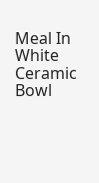Meal In White Ceramic Bowl